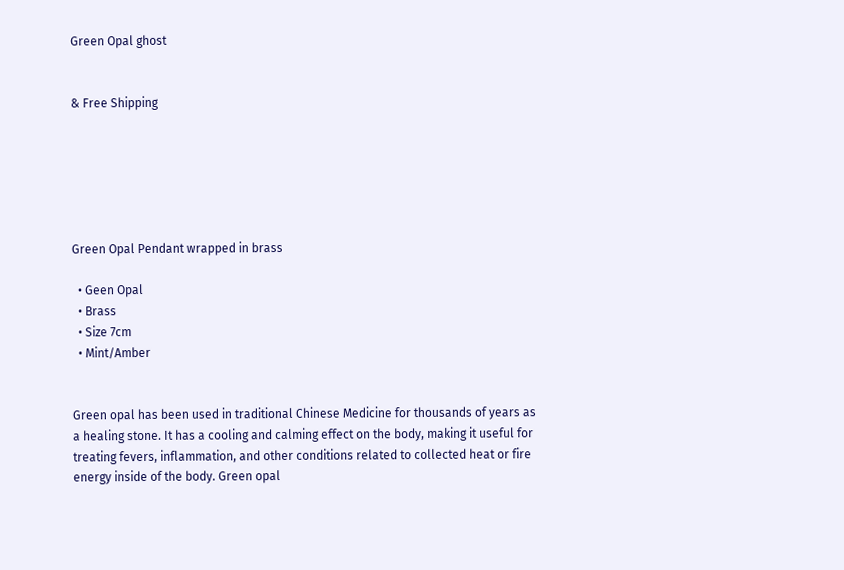Green Opal ghost


& Free Shipping






Green Opal Pendant wrapped in brass

  • Geen Opal
  • Brass
  • Size 7cm
  • Mint/Amber


Green opal has been used in traditional Chinese Medicine for thousands of years as a healing stone. It has a cooling and calming effect on the body, making it useful for treating fevers, inflammation, and other conditions related to collected heat or fire energy inside of the body. Green opal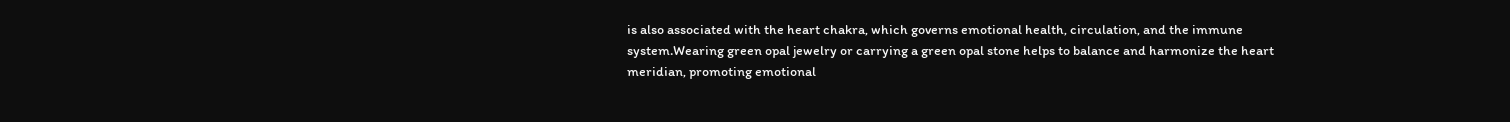is also associated with the heart chakra, which governs emotional health, circulation, and the immune system.Wearing green opal jewelry or carrying a green opal stone helps to balance and harmonize the heart meridian, promoting emotional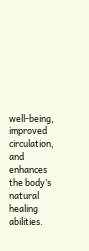well-being, improved circulation, and enhances the body’s natural healing abilities.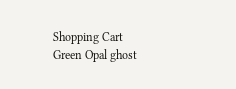Shopping Cart
Green Opal ghost